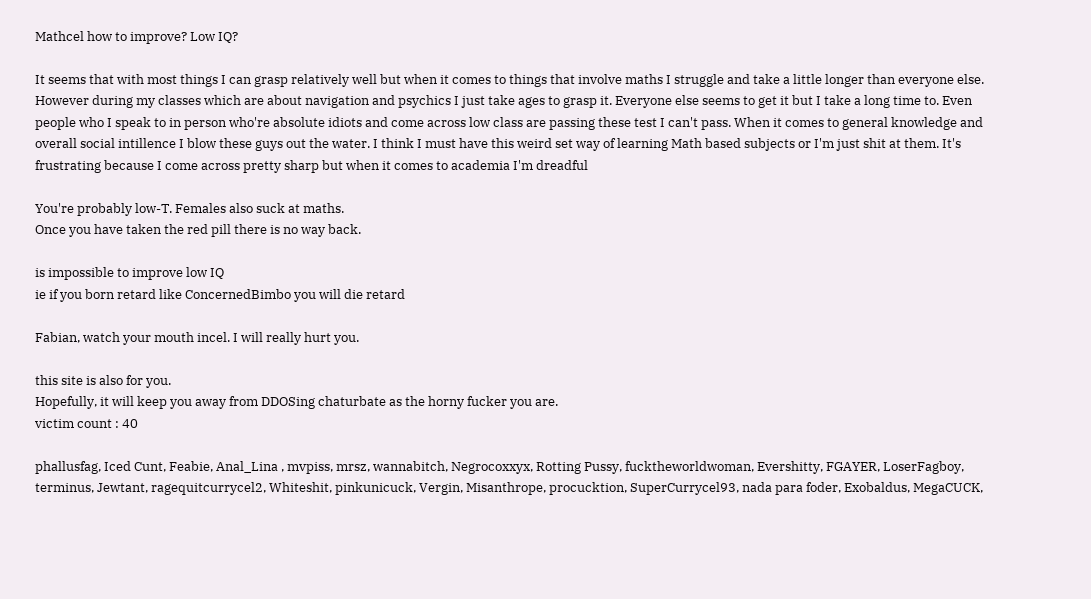Mathcel how to improve? Low IQ?

It seems that with most things I can grasp relatively well but when it comes to things that involve maths I struggle and take a little longer than everyone else. However during my classes which are about navigation and psychics I just take ages to grasp it. Everyone else seems to get it but I take a long time to. Even people who I speak to in person who're absolute idiots and come across low class are passing these test I can't pass. When it comes to general knowledge and overall social intillence I blow these guys out the water. I think I must have this weird set way of learning Math based subjects or I'm just shit at them. It's frustrating because I come across pretty sharp but when it comes to academia I'm dreadful

You're probably low-T. Females also suck at maths.
Once you have taken the red pill there is no way back.

is impossible to improve low IQ
ie if you born retard like ConcernedBimbo you will die retard

Fabian, watch your mouth incel. I will really hurt you.

this site is also for you.
Hopefully, it will keep you away from DDOSing chaturbate as the horny fucker you are.
victim count : 40

phallusfag, Iced Cunt, Feabie, Anal_Lina , mvpiss, mrsz, wannabitch, Negrocoxxyx, Rotting Pussy, fucktheworldwoman, Evershitty, FGAYER, LoserFagboy, terminus, Jewtant, ragequitcurrycel2, Whiteshit, pinkunicuck, Vergin, Misanthrope, procucktion, SuperCurrycel93, nada para foder, Exobaldus, MegaCUCK,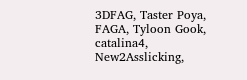3DFAG, Taster Poya, FAGA, Tyloon Gook, catalina4, New2Asslicking,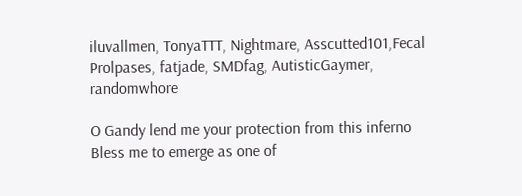iluvallmen, TonyaTTT, Nightmare, Asscutted101,Fecal Prolpases, fatjade, SMDfag, AutisticGaymer, randomwhore

O Gandy lend me your protection from this inferno
Bless me to emerge as one of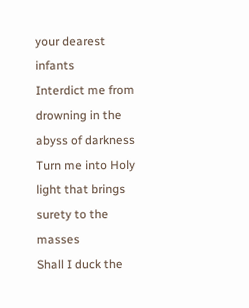your dearest infants
Interdict me from drowning in the abyss of darkness
Turn me into Holy light that brings surety to the masses
Shall I duck the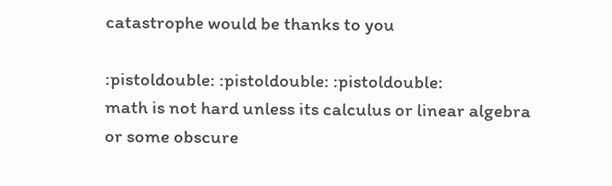catastrophe would be thanks to you

:pistoldouble: :pistoldouble: :pistoldouble:
math is not hard unless its calculus or linear algebra or some obscure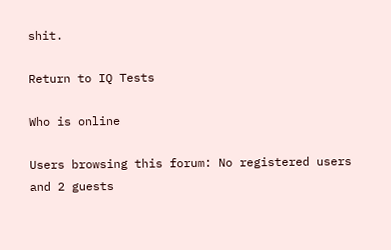shit.

Return to IQ Tests

Who is online

Users browsing this forum: No registered users and 2 guests